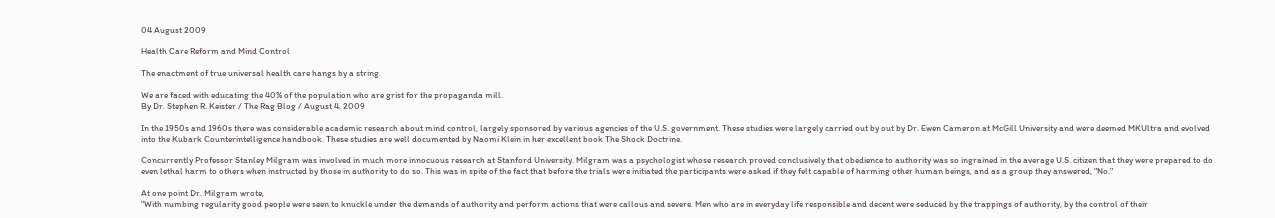04 August 2009

Health Care Reform and Mind Control

The enactment of true universal health care hangs by a string.

We are faced with educating the 40% of the population who are grist for the propaganda mill.
By Dr. Stephen R. Keister / The Rag Blog / August 4, 2009

In the 1950s and 1960s there was considerable academic research about mind control, largely sponsored by various agencies of the U.S. government. These studies were largely carried out by out by Dr. Ewen Cameron at McGill University and were deemed MKUltra and evolved into the Kubark Counterintelligence handbook. These studies are well documented by Naomi Klein in her excellent book The Shock Doctrine.

Concurrently Professor Stanley Milgram was involved in much more innocuous research at Stanford University. Milgram was a psychologist whose research proved conclusively that obedience to authority was so ingrained in the average U.S. citizen that they were prepared to do even lethal harm to others when instructed by those in authority to do so. This was in spite of the fact that before the trials were initiated the participants were asked if they felt capable of harming other human beings, and as a group they answered, "No."

At one point Dr. Milgram wrote,
"With numbing regularity good people were seen to knuckle under the demands of authority and perform actions that were callous and severe. Men who are in everyday life responsible and decent were seduced by the trappings of authority, by the control of their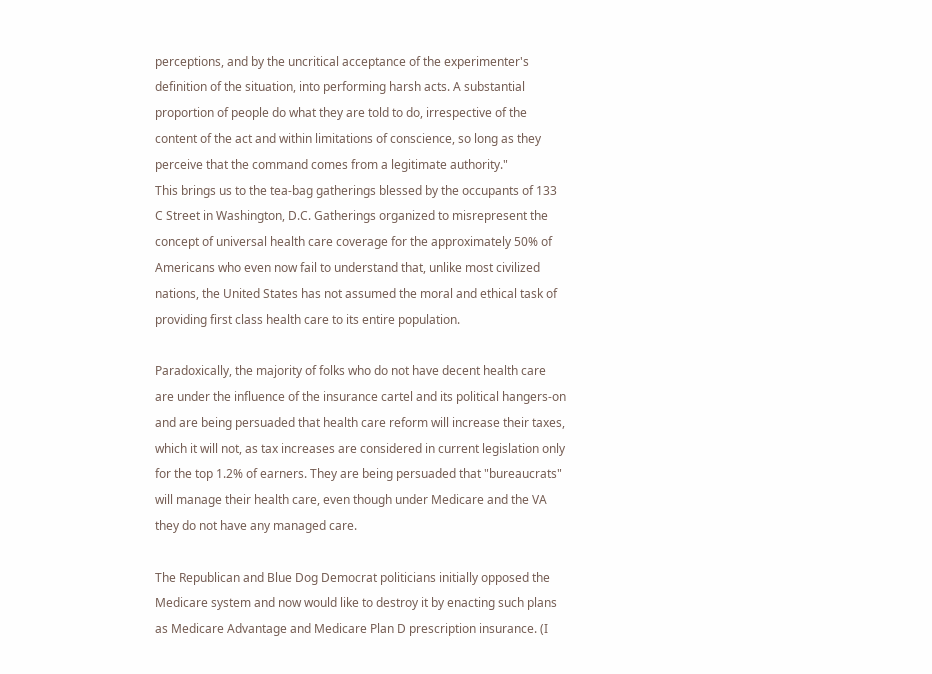perceptions, and by the uncritical acceptance of the experimenter's definition of the situation, into performing harsh acts. A substantial proportion of people do what they are told to do, irrespective of the content of the act and within limitations of conscience, so long as they perceive that the command comes from a legitimate authority."
This brings us to the tea-bag gatherings blessed by the occupants of 133 C Street in Washington, D.C. Gatherings organized to misrepresent the concept of universal health care coverage for the approximately 50% of Americans who even now fail to understand that, unlike most civilized nations, the United States has not assumed the moral and ethical task of providing first class health care to its entire population.

Paradoxically, the majority of folks who do not have decent health care are under the influence of the insurance cartel and its political hangers-on and are being persuaded that health care reform will increase their taxes, which it will not, as tax increases are considered in current legislation only for the top 1.2% of earners. They are being persuaded that "bureaucrats" will manage their health care, even though under Medicare and the VA they do not have any managed care.

The Republican and Blue Dog Democrat politicians initially opposed the Medicare system and now would like to destroy it by enacting such plans as Medicare Advantage and Medicare Plan D prescription insurance. (I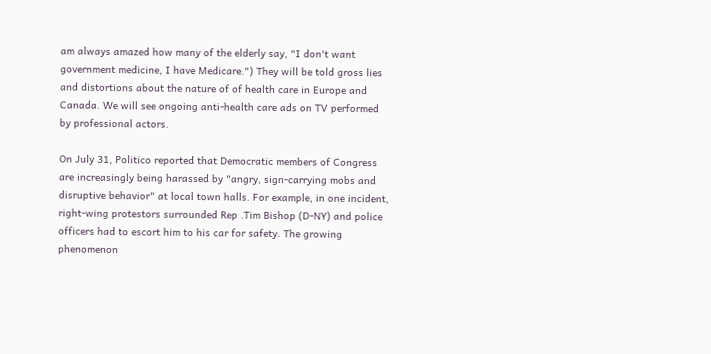am always amazed how many of the elderly say, "I don't want government medicine, I have Medicare.") They will be told gross lies and distortions about the nature of of health care in Europe and Canada. We will see ongoing anti-health care ads on TV performed by professional actors.

On July 31, Politico reported that Democratic members of Congress are increasingly being harassed by "angry, sign-carrying mobs and disruptive behavior" at local town halls. For example, in one incident, right-wing protestors surrounded Rep .Tim Bishop (D-NY) and police officers had to escort him to his car for safety. The growing phenomenon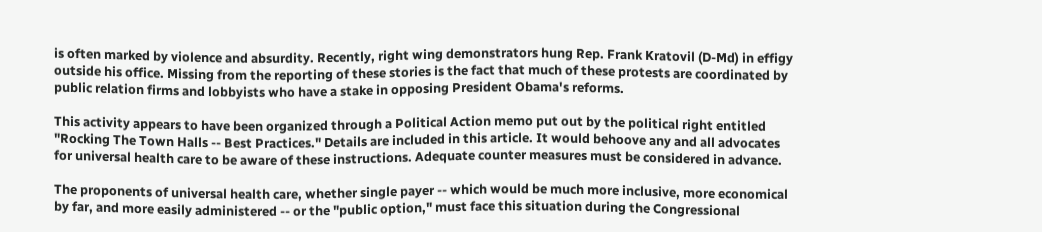is often marked by violence and absurdity. Recently, right wing demonstrators hung Rep. Frank Kratovil (D-Md) in effigy outside his office. Missing from the reporting of these stories is the fact that much of these protests are coordinated by public relation firms and lobbyists who have a stake in opposing President Obama's reforms.

This activity appears to have been organized through a Political Action memo put out by the political right entitled "Rocking The Town Halls -- Best Practices." Details are included in this article. It would behoove any and all advocates for universal health care to be aware of these instructions. Adequate counter measures must be considered in advance.

The proponents of universal health care, whether single payer -- which would be much more inclusive, more economical by far, and more easily administered -- or the "public option," must face this situation during the Congressional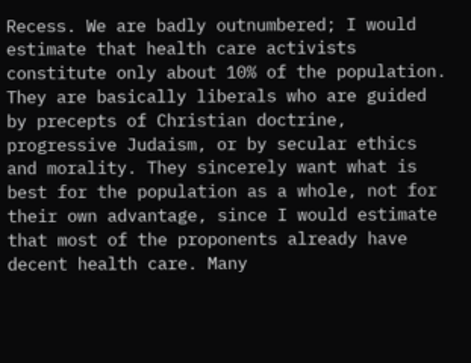Recess. We are badly outnumbered; I would estimate that health care activists constitute only about 10% of the population. They are basically liberals who are guided by precepts of Christian doctrine, progressive Judaism, or by secular ethics and morality. They sincerely want what is best for the population as a whole, not for their own advantage, since I would estimate that most of the proponents already have decent health care. Many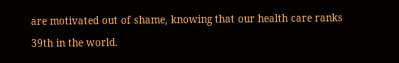are motivated out of shame, knowing that our health care ranks 39th in the world.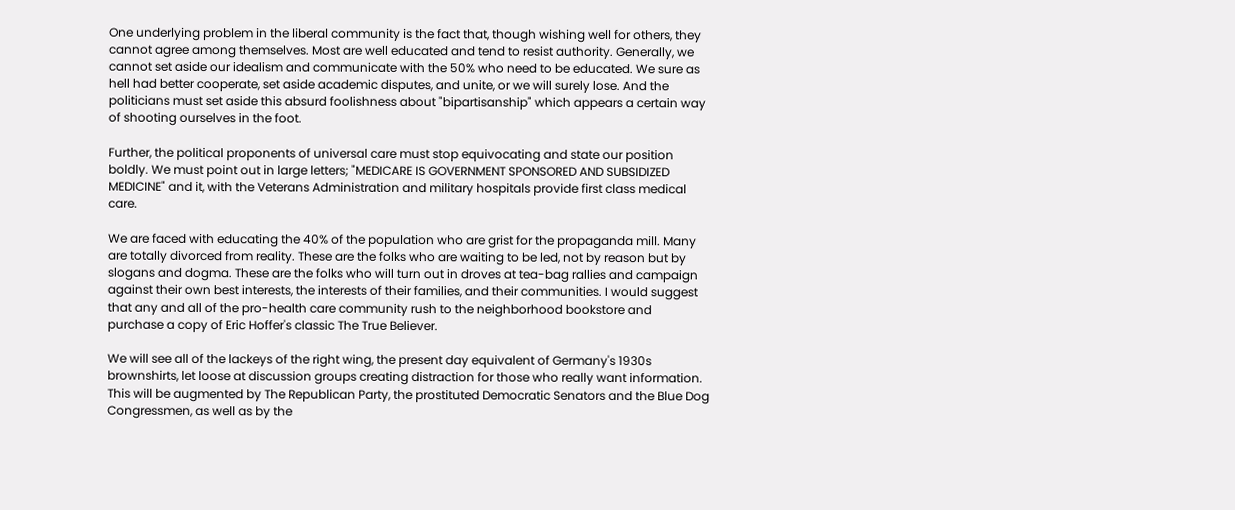One underlying problem in the liberal community is the fact that, though wishing well for others, they cannot agree among themselves. Most are well educated and tend to resist authority. Generally, we cannot set aside our idealism and communicate with the 50% who need to be educated. We sure as hell had better cooperate, set aside academic disputes, and unite, or we will surely lose. And the politicians must set aside this absurd foolishness about "bipartisanship" which appears a certain way of shooting ourselves in the foot.

Further, the political proponents of universal care must stop equivocating and state our position boldly. We must point out in large letters; "MEDICARE IS GOVERNMENT SPONSORED AND SUBSIDIZED MEDICINE" and it, with the Veterans Administration and military hospitals provide first class medical care.

We are faced with educating the 40% of the population who are grist for the propaganda mill. Many are totally divorced from reality. These are the folks who are waiting to be led, not by reason but by slogans and dogma. These are the folks who will turn out in droves at tea-bag rallies and campaign against their own best interests, the interests of their families, and their communities. I would suggest that any and all of the pro-health care community rush to the neighborhood bookstore and purchase a copy of Eric Hoffer's classic The True Believer.

We will see all of the lackeys of the right wing, the present day equivalent of Germany's 1930s brownshirts, let loose at discussion groups creating distraction for those who really want information. This will be augmented by The Republican Party, the prostituted Democratic Senators and the Blue Dog Congressmen, as well as by the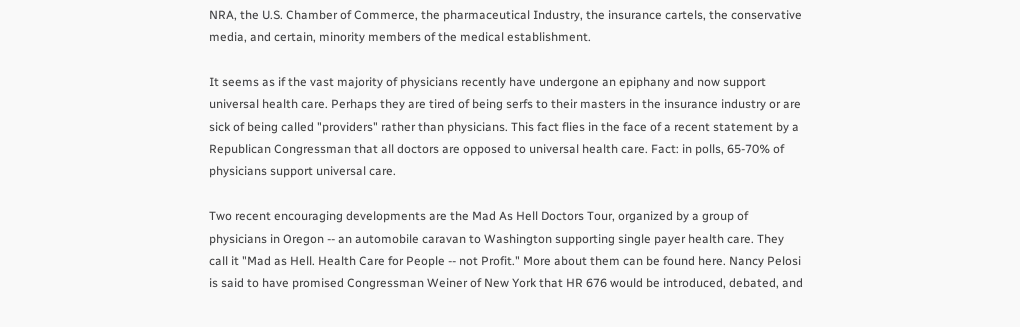NRA, the U.S. Chamber of Commerce, the pharmaceutical Industry, the insurance cartels, the conservative media, and certain, minority members of the medical establishment.

It seems as if the vast majority of physicians recently have undergone an epiphany and now support universal health care. Perhaps they are tired of being serfs to their masters in the insurance industry or are sick of being called "providers" rather than physicians. This fact flies in the face of a recent statement by a Republican Congressman that all doctors are opposed to universal health care. Fact: in polls, 65-70% of physicians support universal care.

Two recent encouraging developments are the Mad As Hell Doctors Tour, organized by a group of physicians in Oregon -- an automobile caravan to Washington supporting single payer health care. They call it "Mad as Hell. Health Care for People -- not Profit." More about them can be found here. Nancy Pelosi is said to have promised Congressman Weiner of New York that HR 676 would be introduced, debated, and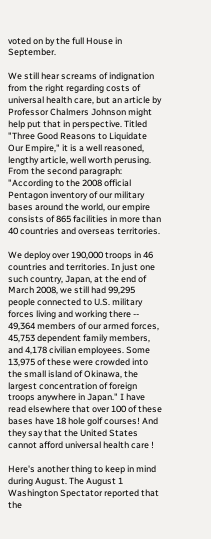voted on by the full House in September.

We still hear screams of indignation from the right regarding costs of universal health care, but an article by Professor Chalmers Johnson might help put that in perspective. Titled "Three Good Reasons to Liquidate Our Empire," it is a well reasoned, lengthy article, well worth perusing. From the second paragraph: "According to the 2008 official Pentagon inventory of our military bases around the world, our empire consists of 865 facilities in more than 40 countries and overseas territories.

We deploy over 190,000 troops in 46 countries and territories. In just one such country, Japan, at the end of March 2008, we still had 99,295 people connected to U.S. military forces living and working there -- 49,364 members of our armed forces, 45,753 dependent family members, and 4,178 civilian employees. Some 13,975 of these were crowded into the small island of Okinawa, the largest concentration of foreign troops anywhere in Japan." I have read elsewhere that over 100 of these bases have 18 hole golf courses! And they say that the United States cannot afford universal health care !

Here's another thing to keep in mind during August. The August 1 Washington Spectator reported that the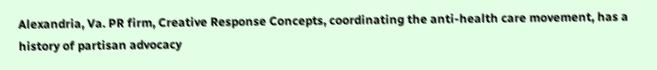Alexandria, Va. PR firm, Creative Response Concepts, coordinating the anti-health care movement, has a history of partisan advocacy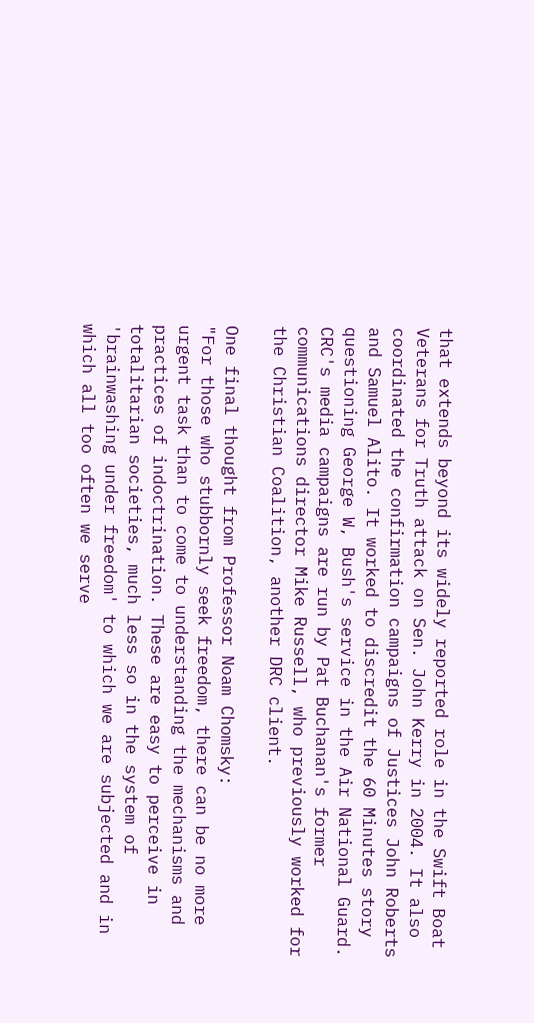that extends beyond its widely reported role in the Swift Boat Veterans for Truth attack on Sen. John Kerry in 2004. It also coordinated the confirmation campaigns of Justices John Roberts and Samuel Alito. It worked to discredit the 60 Minutes story questioning George W, Bush's service in the Air National Guard. CRC's media campaigns are run by Pat Buchanan's former communications director Mike Russell, who previously worked for the Christian Coalition, another DRC client.

One final thought from Professor Noam Chomsky:
"For those who stubbornly seek freedom, there can be no more urgent task than to come to understanding the mechanisms and practices of indoctrination. These are easy to perceive in totalitarian societies, much less so in the system of 'brainwashing under freedom' to which we are subjected and in which all too often we serve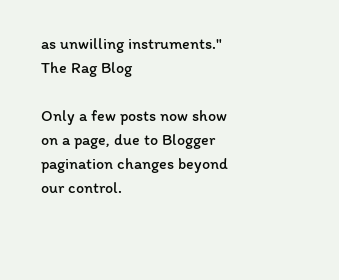as unwilling instruments."
The Rag Blog

Only a few posts now show on a page, due to Blogger pagination changes beyond our control.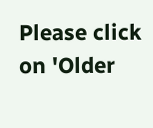Please click on 'Older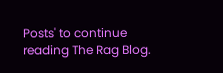Posts' to continue reading The Rag Blog.